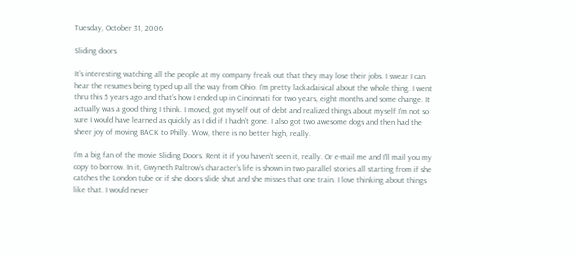Tuesday, October 31, 2006

Sliding doors

It’s interesting watching all the people at my company freak out that they may lose their jobs. I swear I can hear the resumes being typed up all the way from Ohio. I’m pretty lackadaisical about the whole thing. I went thru this 5 years ago and that’s how I ended up in Cincinnati for two years, eight months and some change. It actually was a good thing I think. I moved, got myself out of debt and realized things about myself I’m not so sure I would have learned as quickly as I did if I hadn’t gone. I also got two awesome dogs and then had the sheer joy of moving BACK to Philly. Wow, there is no better high, really.

I’m a big fan of the movie Sliding Doors. Rent it if you haven’t seen it, really. Or e-mail me and I’ll mail you my copy to borrow. In it, Gwyneth Paltrow’s character’s life is shown in two parallel stories all starting from if she catches the London tube or if she doors slide shut and she misses that one train. I love thinking about things like that. I would never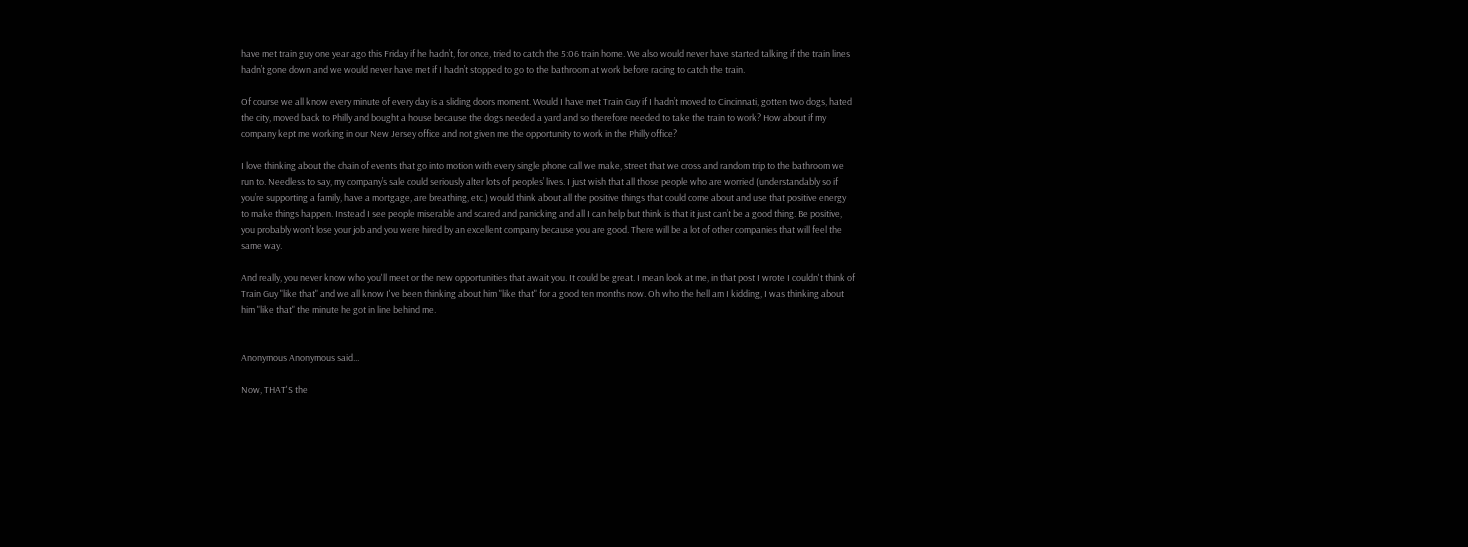have met train guy one year ago this Friday if he hadn’t, for once, tried to catch the 5:06 train home. We also would never have started talking if the train lines hadn’t gone down and we would never have met if I hadn’t stopped to go to the bathroom at work before racing to catch the train.

Of course we all know every minute of every day is a sliding doors moment. Would I have met Train Guy if I hadn’t moved to Cincinnati, gotten two dogs, hated the city, moved back to Philly and bought a house because the dogs needed a yard and so therefore needed to take the train to work? How about if my company kept me working in our New Jersey office and not given me the opportunity to work in the Philly office?

I love thinking about the chain of events that go into motion with every single phone call we make, street that we cross and random trip to the bathroom we run to. Needless to say, my company’s sale could seriously alter lots of peoples’ lives. I just wish that all those people who are worried (understandably so if you’re supporting a family, have a mortgage, are breathing, etc.) would think about all the positive things that could come about and use that positive energy to make things happen. Instead I see people miserable and scared and panicking and all I can help but think is that it just can’t be a good thing. Be positive, you probably won’t lose your job and you were hired by an excellent company because you are good. There will be a lot of other companies that will feel the same way.

And really, you never know who you'll meet or the new opportunities that await you. It could be great. I mean look at me, in that post I wrote I couldn't think of Train Guy "like that" and we all know I've been thinking about him "like that" for a good ten months now. Oh who the hell am I kidding, I was thinking about him "like that" the minute he got in line behind me.


Anonymous Anonymous said...

Now, THAT'S the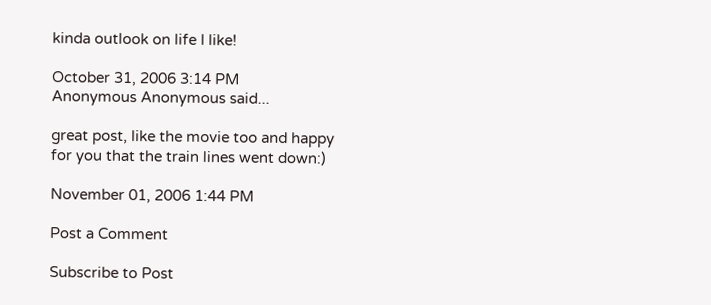kinda outlook on life I like!

October 31, 2006 3:14 PM
Anonymous Anonymous said...

great post, like the movie too and happy for you that the train lines went down:)

November 01, 2006 1:44 PM

Post a Comment

Subscribe to Post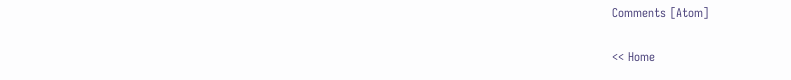Comments [Atom]

<< Home